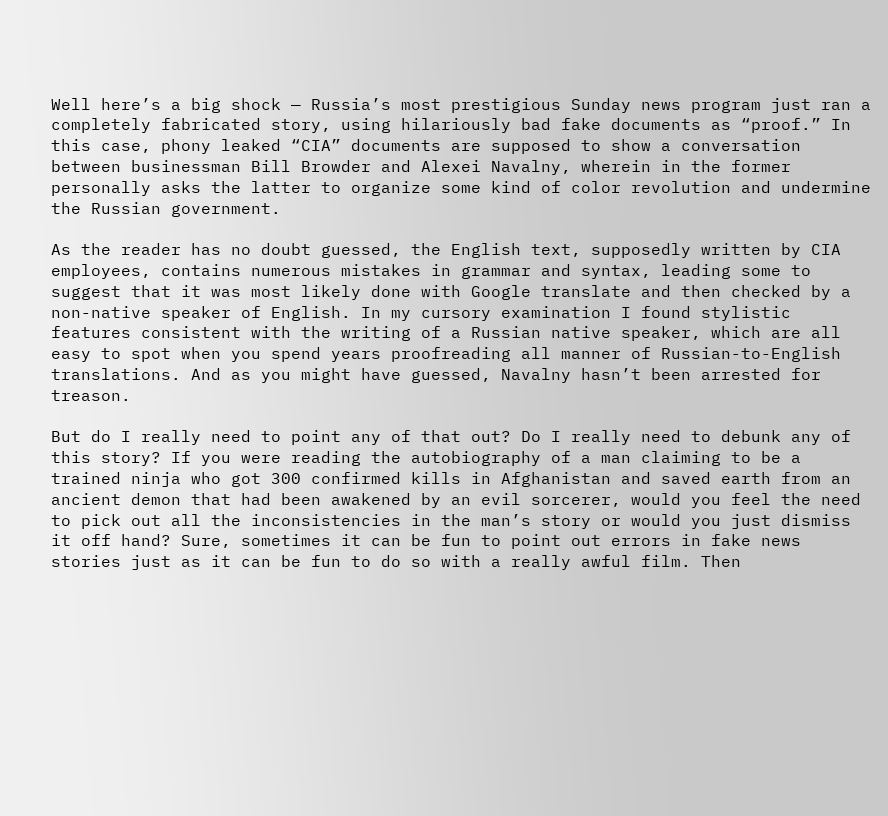Well here’s a big shock — Russia’s most prestigious Sunday news program just ran a completely fabricated story, using hilariously bad fake documents as “proof.” In this case, phony leaked “CIA” documents are supposed to show a conversation between businessman Bill Browder and Alexei Navalny, wherein in the former personally asks the latter to organize some kind of color revolution and undermine the Russian government.

As the reader has no doubt guessed, the English text, supposedly written by CIA employees, contains numerous mistakes in grammar and syntax, leading some to suggest that it was most likely done with Google translate and then checked by a non-native speaker of English. In my cursory examination I found stylistic features consistent with the writing of a Russian native speaker, which are all easy to spot when you spend years proofreading all manner of Russian-to-English translations. And as you might have guessed, Navalny hasn’t been arrested for treason.

But do I really need to point any of that out? Do I really need to debunk any of this story? If you were reading the autobiography of a man claiming to be a trained ninja who got 300 confirmed kills in Afghanistan and saved earth from an ancient demon that had been awakened by an evil sorcerer, would you feel the need to pick out all the inconsistencies in the man’s story or would you just dismiss it off hand? Sure, sometimes it can be fun to point out errors in fake news stories just as it can be fun to do so with a really awful film. Then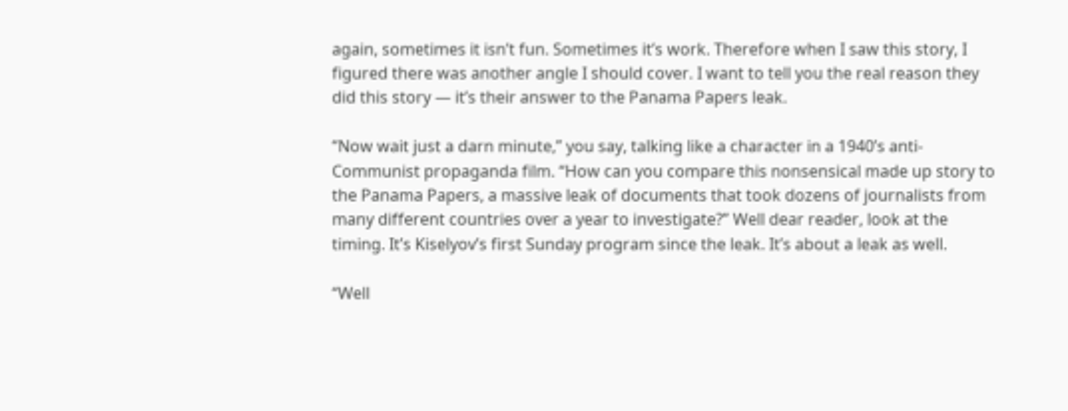again, sometimes it isn’t fun. Sometimes it’s work. Therefore when I saw this story, I figured there was another angle I should cover. I want to tell you the real reason they did this story — it’s their answer to the Panama Papers leak.

“Now wait just a darn minute,” you say, talking like a character in a 1940’s anti-Communist propaganda film. “How can you compare this nonsensical made up story to the Panama Papers, a massive leak of documents that took dozens of journalists from many different countries over a year to investigate?” Well dear reader, look at the timing. It’s Kiselyov’s first Sunday program since the leak. It’s about a leak as well.

“Well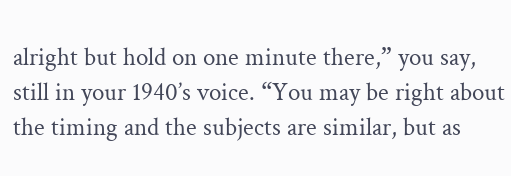alright but hold on one minute there,” you say, still in your 1940’s voice. “You may be right about the timing and the subjects are similar, but as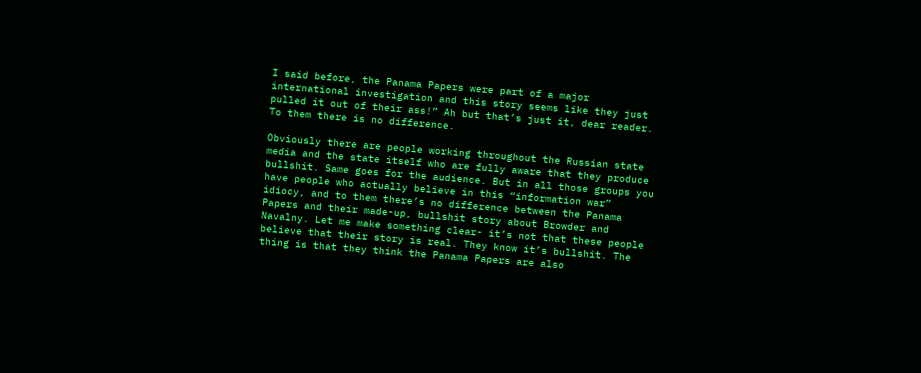I said before, the Panama Papers were part of a major international investigation and this story seems like they just pulled it out of their ass!” Ah but that’s just it, dear reader. To them there is no difference.

Obviously there are people working throughout the Russian state media and the state itself who are fully aware that they produce bullshit. Same goes for the audience. But in all those groups you have people who actually believe in this “information war” idiocy, and to them there’s no difference between the Panama Papers and their made-up, bullshit story about Browder and Navalny. Let me make something clear- it’s not that these people believe that their story is real. They know it’s bullshit. The thing is that they think the Panama Papers are also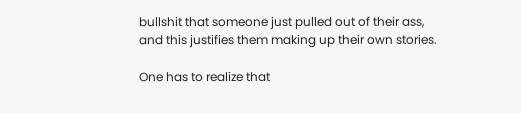bullshit that someone just pulled out of their ass, and this justifies them making up their own stories.

One has to realize that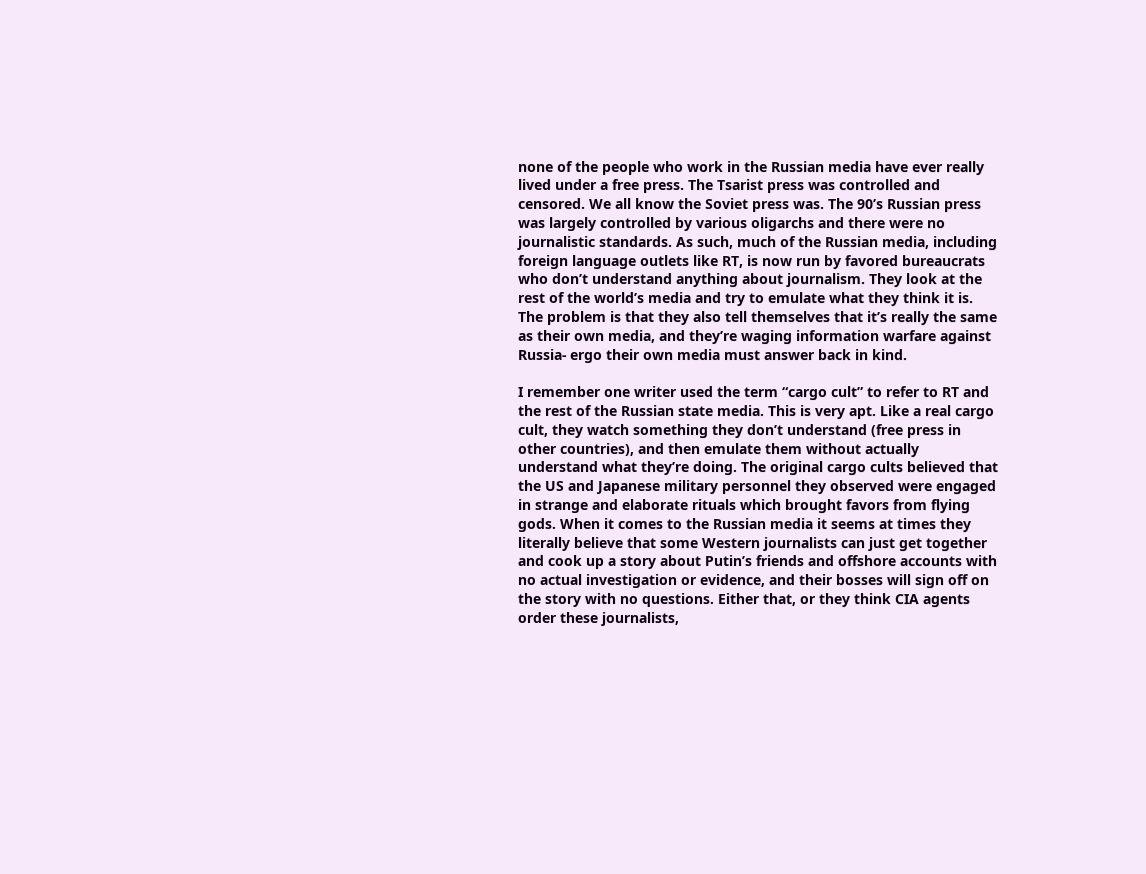none of the people who work in the Russian media have ever really lived under a free press. The Tsarist press was controlled and censored. We all know the Soviet press was. The 90’s Russian press was largely controlled by various oligarchs and there were no journalistic standards. As such, much of the Russian media, including foreign language outlets like RT, is now run by favored bureaucrats who don’t understand anything about journalism. They look at the rest of the world’s media and try to emulate what they think it is. The problem is that they also tell themselves that it’s really the same as their own media, and they’re waging information warfare against Russia- ergo their own media must answer back in kind.

I remember one writer used the term “cargo cult” to refer to RT and the rest of the Russian state media. This is very apt. Like a real cargo cult, they watch something they don’t understand (free press in other countries), and then emulate them without actually understand what they’re doing. The original cargo cults believed that the US and Japanese military personnel they observed were engaged in strange and elaborate rituals which brought favors from flying gods. When it comes to the Russian media it seems at times they literally believe that some Western journalists can just get together and cook up a story about Putin’s friends and offshore accounts with no actual investigation or evidence, and their bosses will sign off on the story with no questions. Either that, or they think CIA agents order these journalists,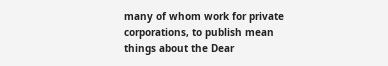many of whom work for private corporations, to publish mean things about the Dear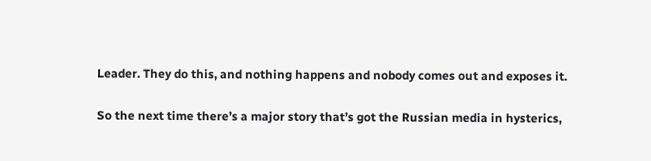Leader. They do this, and nothing happens and nobody comes out and exposes it.

So the next time there’s a major story that’s got the Russian media in hysterics,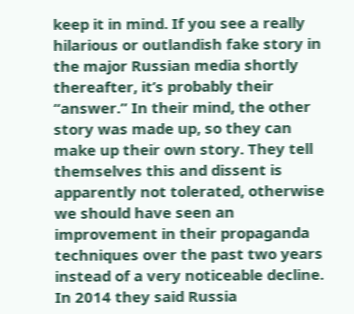keep it in mind. If you see a really hilarious or outlandish fake story in the major Russian media shortly thereafter, it’s probably their “answer.” In their mind, the other story was made up, so they can make up their own story. They tell themselves this and dissent is apparently not tolerated, otherwise we should have seen an improvement in their propaganda techniques over the past two years instead of a very noticeable decline. In 2014 they said Russia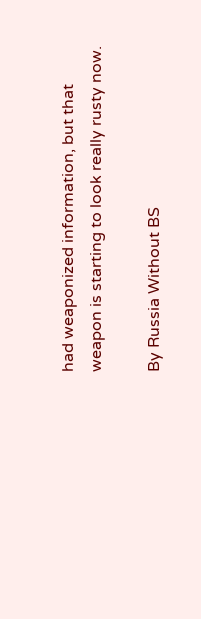had weaponized information, but that weapon is starting to look really rusty now.

By Russia Without BS